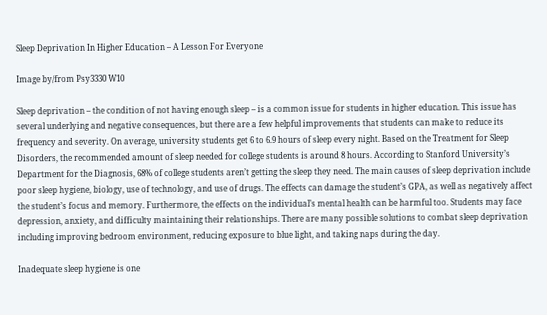Sleep Deprivation In Higher Education – A Lesson For Everyone

Image by/from Psy3330 W10

Sleep deprivation – the condition of not having enough sleep – is a common issue for students in higher education. This issue has several underlying and negative consequences, but there are a few helpful improvements that students can make to reduce its frequency and severity. On average, university students get 6 to 6.9 hours of sleep every night. Based on the Treatment for Sleep Disorders, the recommended amount of sleep needed for college students is around 8 hours. According to Stanford University’s Department for the Diagnosis, 68% of college students aren’t getting the sleep they need. The main causes of sleep deprivation include poor sleep hygiene, biology, use of technology, and use of drugs. The effects can damage the student’s GPA, as well as negatively affect the student’s focus and memory. Furthermore, the effects on the individual’s mental health can be harmful too. Students may face depression, anxiety, and difficulty maintaining their relationships. There are many possible solutions to combat sleep deprivation including improving bedroom environment, reducing exposure to blue light, and taking naps during the day.

Inadequate sleep hygiene is one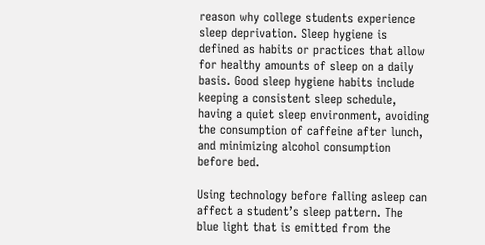reason why college students experience sleep deprivation. Sleep hygiene is defined as habits or practices that allow for healthy amounts of sleep on a daily basis. Good sleep hygiene habits include keeping a consistent sleep schedule, having a quiet sleep environment, avoiding the consumption of caffeine after lunch, and minimizing alcohol consumption before bed.

Using technology before falling asleep can affect a student’s sleep pattern. The blue light that is emitted from the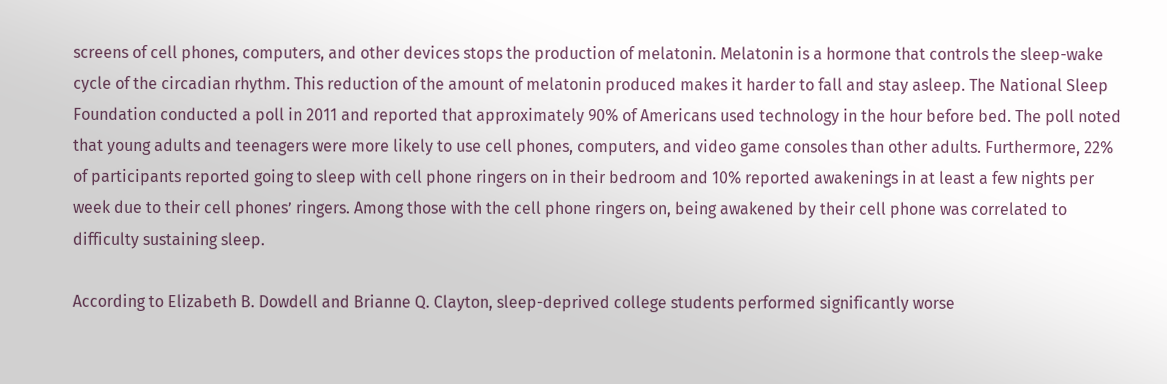screens of cell phones, computers, and other devices stops the production of melatonin. Melatonin is a hormone that controls the sleep-wake cycle of the circadian rhythm. This reduction of the amount of melatonin produced makes it harder to fall and stay asleep. The National Sleep Foundation conducted a poll in 2011 and reported that approximately 90% of Americans used technology in the hour before bed. The poll noted that young adults and teenagers were more likely to use cell phones, computers, and video game consoles than other adults. Furthermore, 22% of participants reported going to sleep with cell phone ringers on in their bedroom and 10% reported awakenings in at least a few nights per week due to their cell phones’ ringers. Among those with the cell phone ringers on, being awakened by their cell phone was correlated to difficulty sustaining sleep.

According to Elizabeth B. Dowdell and Brianne Q. Clayton, sleep-deprived college students performed significantly worse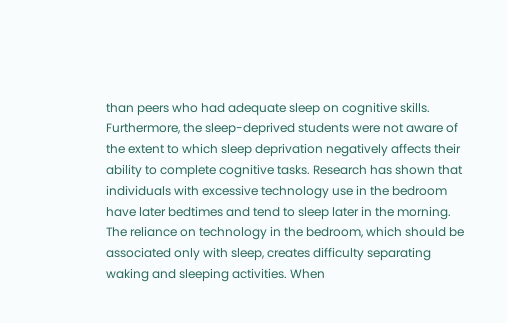than peers who had adequate sleep on cognitive skills. Furthermore, the sleep-deprived students were not aware of the extent to which sleep deprivation negatively affects their ability to complete cognitive tasks. Research has shown that individuals with excessive technology use in the bedroom have later bedtimes and tend to sleep later in the morning. The reliance on technology in the bedroom, which should be associated only with sleep, creates difficulty separating waking and sleeping activities. When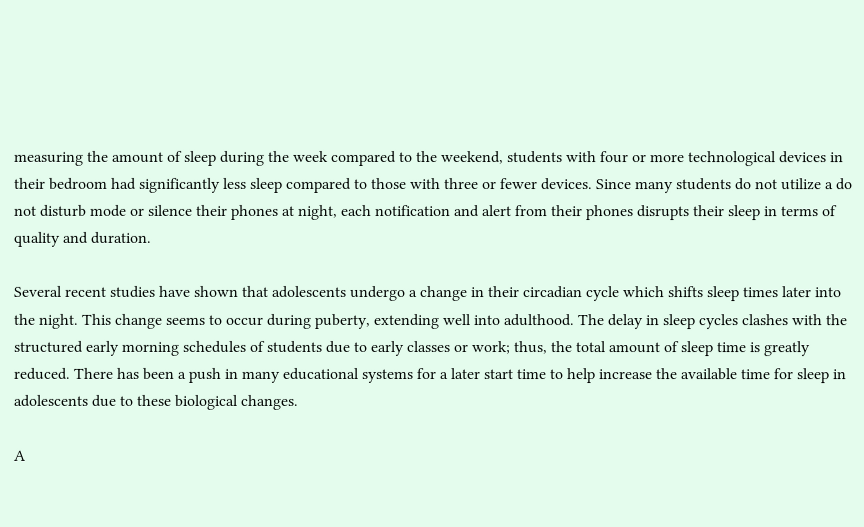measuring the amount of sleep during the week compared to the weekend, students with four or more technological devices in their bedroom had significantly less sleep compared to those with three or fewer devices. Since many students do not utilize a do not disturb mode or silence their phones at night, each notification and alert from their phones disrupts their sleep in terms of quality and duration.

Several recent studies have shown that adolescents undergo a change in their circadian cycle which shifts sleep times later into the night. This change seems to occur during puberty, extending well into adulthood. The delay in sleep cycles clashes with the structured early morning schedules of students due to early classes or work; thus, the total amount of sleep time is greatly reduced. There has been a push in many educational systems for a later start time to help increase the available time for sleep in adolescents due to these biological changes.

A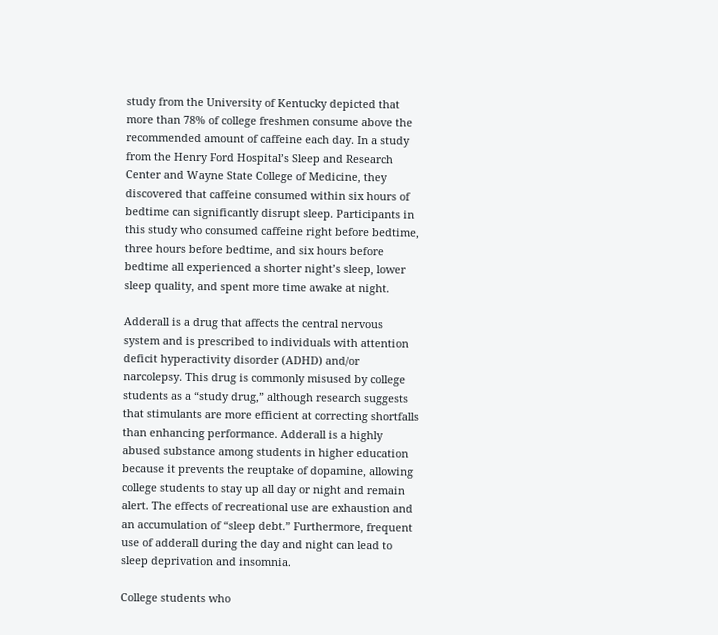study from the University of Kentucky depicted that more than 78% of college freshmen consume above the recommended amount of caffeine each day. In a study from the Henry Ford Hospital’s Sleep and Research Center and Wayne State College of Medicine, they discovered that caffeine consumed within six hours of bedtime can significantly disrupt sleep. Participants in this study who consumed caffeine right before bedtime, three hours before bedtime, and six hours before bedtime all experienced a shorter night’s sleep, lower sleep quality, and spent more time awake at night.

Adderall is a drug that affects the central nervous system and is prescribed to individuals with attention deficit hyperactivity disorder (ADHD) and/or narcolepsy. This drug is commonly misused by college students as a “study drug,” although research suggests that stimulants are more efficient at correcting shortfalls than enhancing performance. Adderall is a highly abused substance among students in higher education because it prevents the reuptake of dopamine, allowing college students to stay up all day or night and remain alert. The effects of recreational use are exhaustion and an accumulation of “sleep debt.” Furthermore, frequent use of adderall during the day and night can lead to sleep deprivation and insomnia.

College students who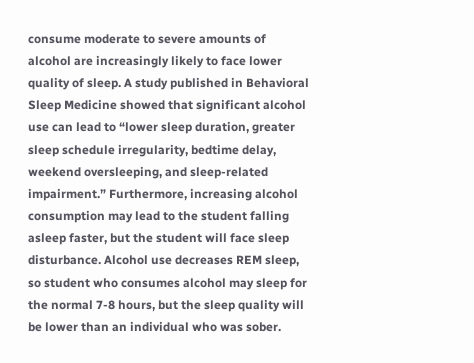consume moderate to severe amounts of alcohol are increasingly likely to face lower quality of sleep. A study published in Behavioral Sleep Medicine showed that significant alcohol use can lead to “lower sleep duration, greater sleep schedule irregularity, bedtime delay, weekend oversleeping, and sleep-related impairment.” Furthermore, increasing alcohol consumption may lead to the student falling asleep faster, but the student will face sleep disturbance. Alcohol use decreases REM sleep, so student who consumes alcohol may sleep for the normal 7-8 hours, but the sleep quality will be lower than an individual who was sober.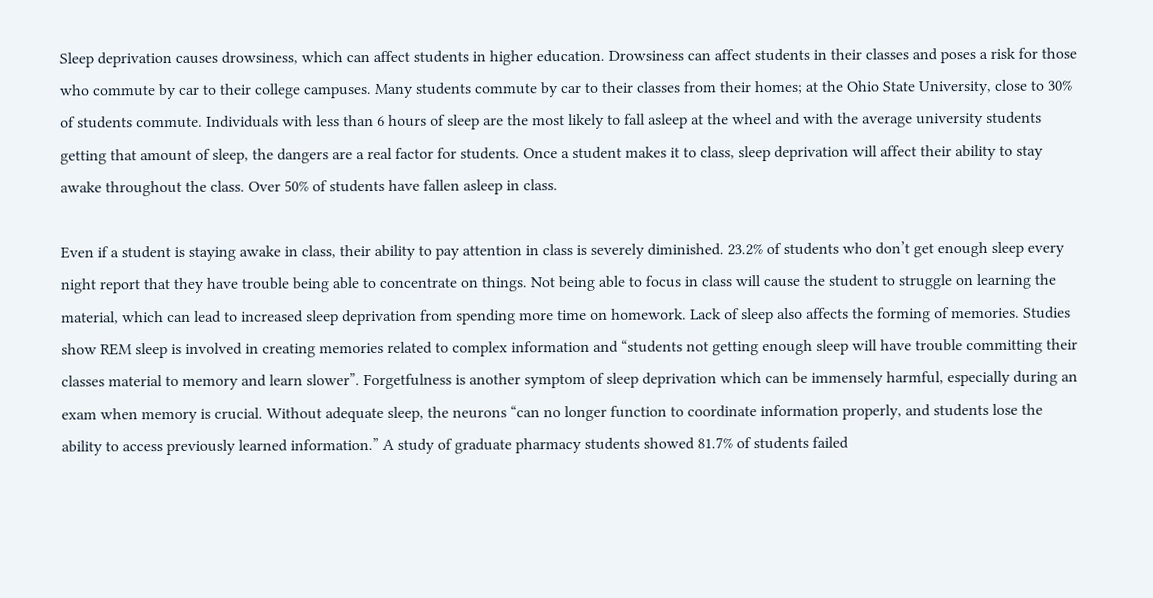Sleep deprivation causes drowsiness, which can affect students in higher education. Drowsiness can affect students in their classes and poses a risk for those who commute by car to their college campuses. Many students commute by car to their classes from their homes; at the Ohio State University, close to 30% of students commute. Individuals with less than 6 hours of sleep are the most likely to fall asleep at the wheel and with the average university students getting that amount of sleep, the dangers are a real factor for students. Once a student makes it to class, sleep deprivation will affect their ability to stay awake throughout the class. Over 50% of students have fallen asleep in class.

Even if a student is staying awake in class, their ability to pay attention in class is severely diminished. 23.2% of students who don’t get enough sleep every night report that they have trouble being able to concentrate on things. Not being able to focus in class will cause the student to struggle on learning the material, which can lead to increased sleep deprivation from spending more time on homework. Lack of sleep also affects the forming of memories. Studies show REM sleep is involved in creating memories related to complex information and “students not getting enough sleep will have trouble committing their classes material to memory and learn slower”. Forgetfulness is another symptom of sleep deprivation which can be immensely harmful, especially during an exam when memory is crucial. Without adequate sleep, the neurons “can no longer function to coordinate information properly, and students lose the ability to access previously learned information.” A study of graduate pharmacy students showed 81.7% of students failed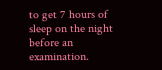to get 7 hours of sleep on the night before an examination.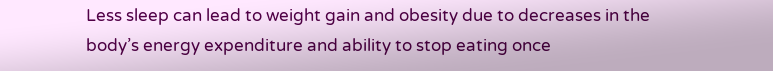Less sleep can lead to weight gain and obesity due to decreases in the body’s energy expenditure and ability to stop eating once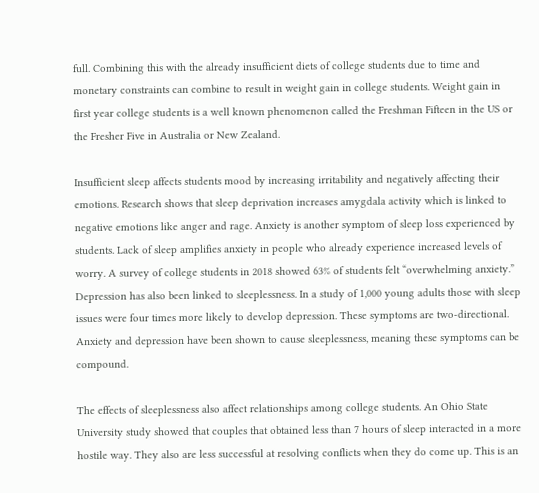full. Combining this with the already insufficient diets of college students due to time and monetary constraints can combine to result in weight gain in college students. Weight gain in first year college students is a well known phenomenon called the Freshman Fifteen in the US or the Fresher Five in Australia or New Zealand.

Insufficient sleep affects students mood by increasing irritability and negatively affecting their emotions. Research shows that sleep deprivation increases amygdala activity which is linked to negative emotions like anger and rage. Anxiety is another symptom of sleep loss experienced by students. Lack of sleep amplifies anxiety in people who already experience increased levels of worry. A survey of college students in 2018 showed 63% of students felt “overwhelming anxiety.” Depression has also been linked to sleeplessness. In a study of 1,000 young adults those with sleep issues were four times more likely to develop depression. These symptoms are two-directional. Anxiety and depression have been shown to cause sleeplessness, meaning these symptoms can be compound.

The effects of sleeplessness also affect relationships among college students. An Ohio State University study showed that couples that obtained less than 7 hours of sleep interacted in a more hostile way. They also are less successful at resolving conflicts when they do come up. This is an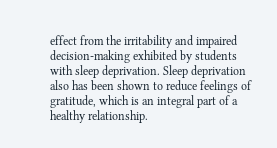effect from the irritability and impaired decision-making exhibited by students with sleep deprivation. Sleep deprivation also has been shown to reduce feelings of gratitude, which is an integral part of a healthy relationship.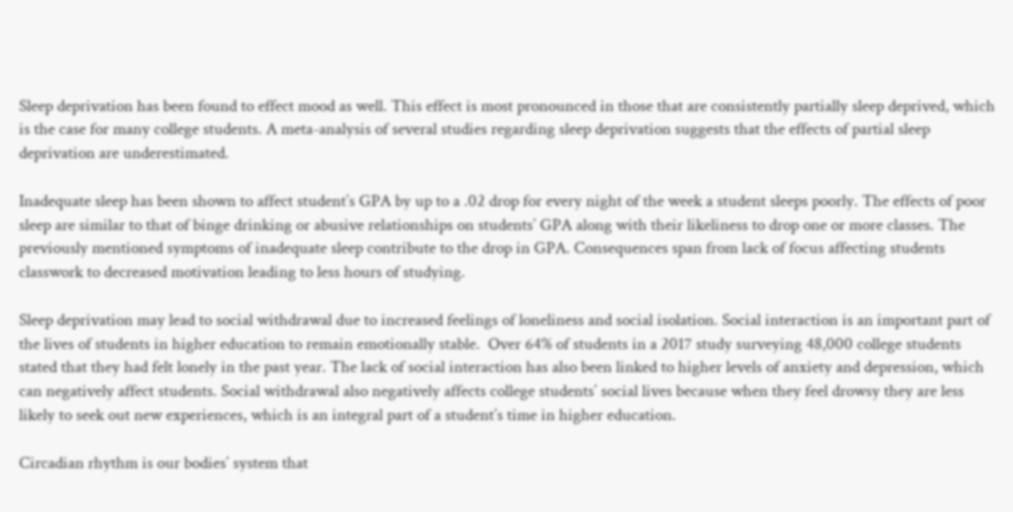Sleep deprivation has been found to effect mood as well. This effect is most pronounced in those that are consistently partially sleep deprived, which is the case for many college students. A meta-analysis of several studies regarding sleep deprivation suggests that the effects of partial sleep deprivation are underestimated.

Inadequate sleep has been shown to affect student’s GPA by up to a .02 drop for every night of the week a student sleeps poorly. The effects of poor sleep are similar to that of binge drinking or abusive relationships on students’ GPA along with their likeliness to drop one or more classes. The previously mentioned symptoms of inadequate sleep contribute to the drop in GPA. Consequences span from lack of focus affecting students classwork to decreased motivation leading to less hours of studying.

Sleep deprivation may lead to social withdrawal due to increased feelings of loneliness and social isolation. Social interaction is an important part of the lives of students in higher education to remain emotionally stable.  Over 64% of students in a 2017 study surveying 48,000 college students stated that they had felt lonely in the past year. The lack of social interaction has also been linked to higher levels of anxiety and depression, which can negatively affect students. Social withdrawal also negatively affects college students’ social lives because when they feel drowsy they are less likely to seek out new experiences, which is an integral part of a student’s time in higher education.

Circadian rhythm is our bodies’ system that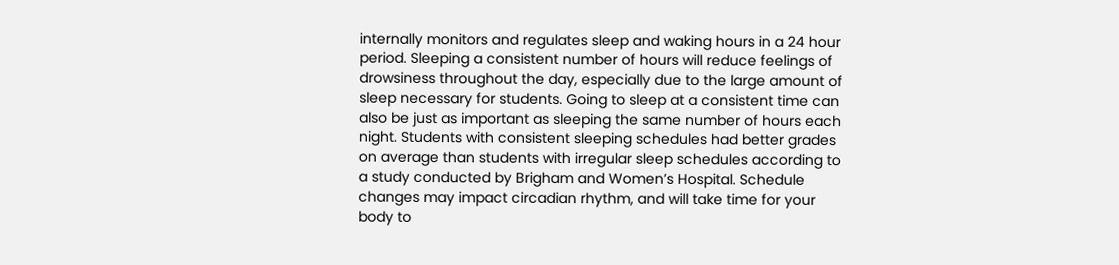internally monitors and regulates sleep and waking hours in a 24 hour period. Sleeping a consistent number of hours will reduce feelings of drowsiness throughout the day, especially due to the large amount of sleep necessary for students. Going to sleep at a consistent time can also be just as important as sleeping the same number of hours each night. Students with consistent sleeping schedules had better grades on average than students with irregular sleep schedules according to a study conducted by Brigham and Women’s Hospital. Schedule changes may impact circadian rhythm, and will take time for your body to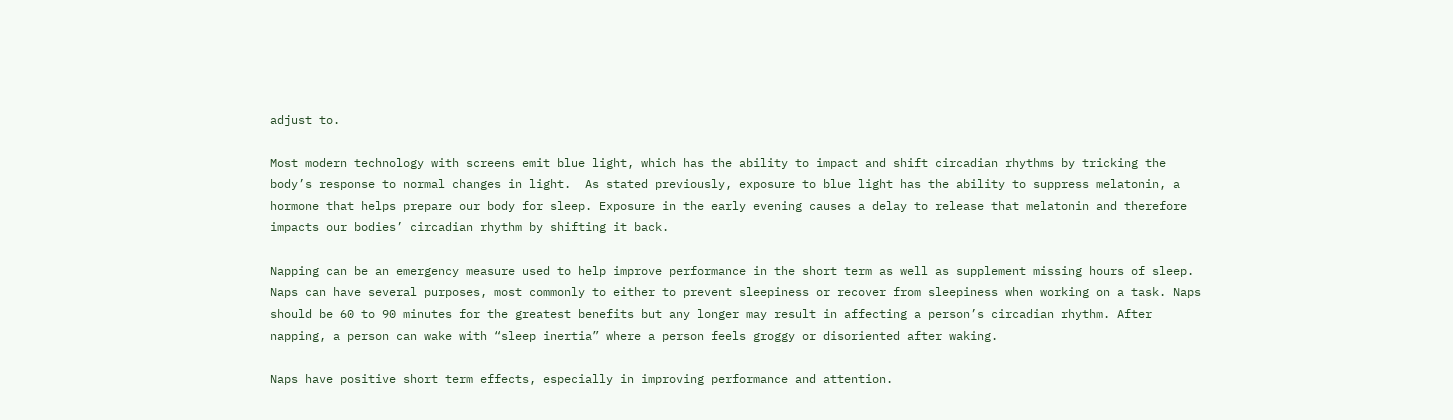adjust to.

Most modern technology with screens emit blue light, which has the ability to impact and shift circadian rhythms by tricking the body’s response to normal changes in light.  As stated previously, exposure to blue light has the ability to suppress melatonin, a hormone that helps prepare our body for sleep. Exposure in the early evening causes a delay to release that melatonin and therefore impacts our bodies’ circadian rhythm by shifting it back.

Napping can be an emergency measure used to help improve performance in the short term as well as supplement missing hours of sleep. Naps can have several purposes, most commonly to either to prevent sleepiness or recover from sleepiness when working on a task. Naps should be 60 to 90 minutes for the greatest benefits but any longer may result in affecting a person’s circadian rhythm. After napping, a person can wake with “sleep inertia” where a person feels groggy or disoriented after waking.

Naps have positive short term effects, especially in improving performance and attention.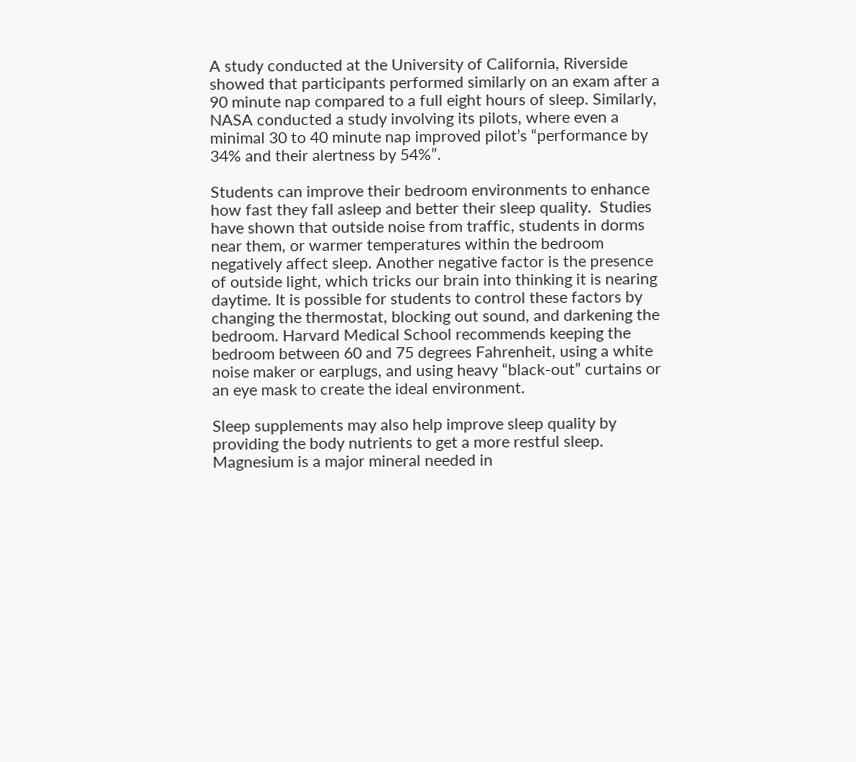A study conducted at the University of California, Riverside showed that participants performed similarly on an exam after a 90 minute nap compared to a full eight hours of sleep. Similarly, NASA conducted a study involving its pilots, where even a minimal 30 to 40 minute nap improved pilot’s “performance by 34% and their alertness by 54%”.

Students can improve their bedroom environments to enhance how fast they fall asleep and better their sleep quality.  Studies have shown that outside noise from traffic, students in dorms near them, or warmer temperatures within the bedroom negatively affect sleep. Another negative factor is the presence of outside light, which tricks our brain into thinking it is nearing daytime. It is possible for students to control these factors by changing the thermostat, blocking out sound, and darkening the bedroom. Harvard Medical School recommends keeping the bedroom between 60 and 75 degrees Fahrenheit, using a white noise maker or earplugs, and using heavy “black-out” curtains or an eye mask to create the ideal environment.

Sleep supplements may also help improve sleep quality by providing the body nutrients to get a more restful sleep. Magnesium is a major mineral needed in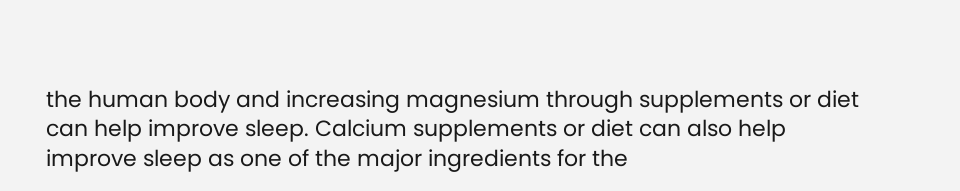the human body and increasing magnesium through supplements or diet can help improve sleep. Calcium supplements or diet can also help improve sleep as one of the major ingredients for the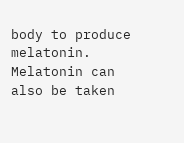body to produce melatonin. Melatonin can also be taken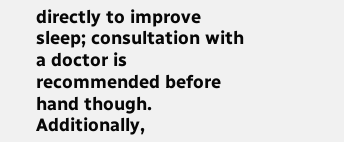directly to improve sleep; consultation with a doctor is recommended before hand though. Additionally,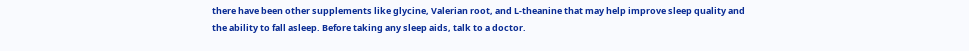there have been other supplements like glycine, Valerian root, and L-theanine that may help improve sleep quality and the ability to fall asleep. Before taking any sleep aids, talk to a doctor.